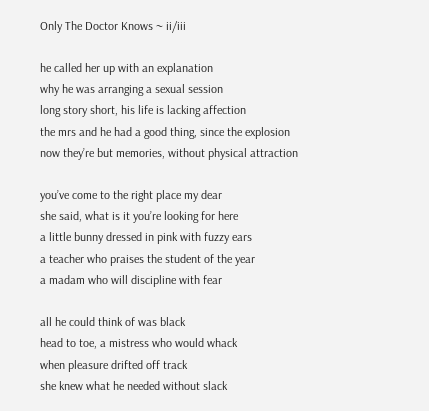Only The Doctor Knows ~ ii/iii

he called her up with an explanation
why he was arranging a sexual session
long story short, his life is lacking affection
the mrs and he had a good thing, since the explosion
now they’re but memories, without physical attraction

you’ve come to the right place my dear
she said, what is it you’re looking for here
a little bunny dressed in pink with fuzzy ears
a teacher who praises the student of the year
a madam who will discipline with fear

all he could think of was black
head to toe, a mistress who would whack
when pleasure drifted off track
she knew what he needed without slack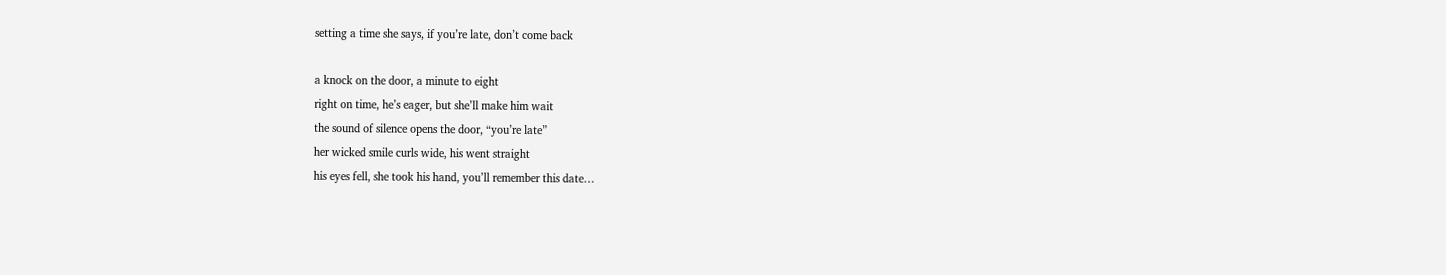setting a time she says, if you’re late, don’t come back

a knock on the door, a minute to eight
right on time, he’s eager, but she’ll make him wait
the sound of silence opens the door, “you’re late”
her wicked smile curls wide, his went straight
his eyes fell, she took his hand, you’ll remember this date…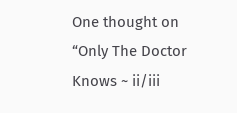One thought on “Only The Doctor Knows ~ ii/iii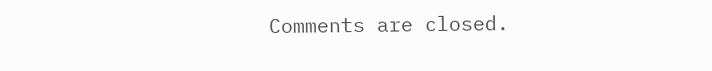Comments are closed.